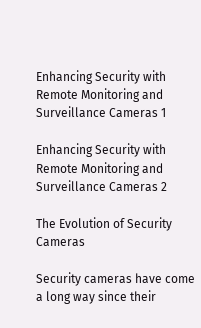Enhancing Security with Remote Monitoring and Surveillance Cameras 1

Enhancing Security with Remote Monitoring and Surveillance Cameras 2

The Evolution of Security Cameras

Security cameras have come a long way since their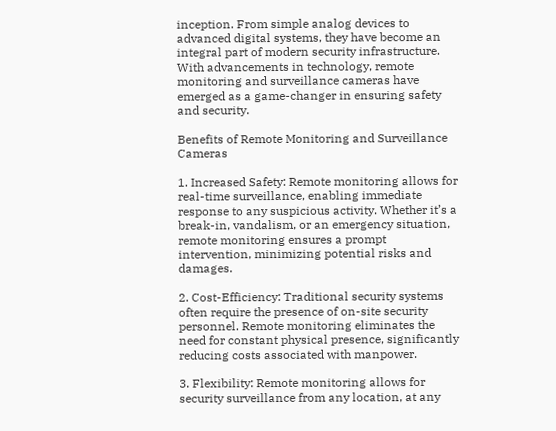inception. From simple analog devices to advanced digital systems, they have become an integral part of modern security infrastructure. With advancements in technology, remote monitoring and surveillance cameras have emerged as a game-changer in ensuring safety and security.

Benefits of Remote Monitoring and Surveillance Cameras

1. Increased Safety: Remote monitoring allows for real-time surveillance, enabling immediate response to any suspicious activity. Whether it’s a break-in, vandalism, or an emergency situation, remote monitoring ensures a prompt intervention, minimizing potential risks and damages.

2. Cost-Efficiency: Traditional security systems often require the presence of on-site security personnel. Remote monitoring eliminates the need for constant physical presence, significantly reducing costs associated with manpower.

3. Flexibility: Remote monitoring allows for security surveillance from any location, at any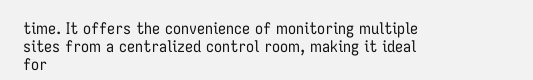time. It offers the convenience of monitoring multiple sites from a centralized control room, making it ideal for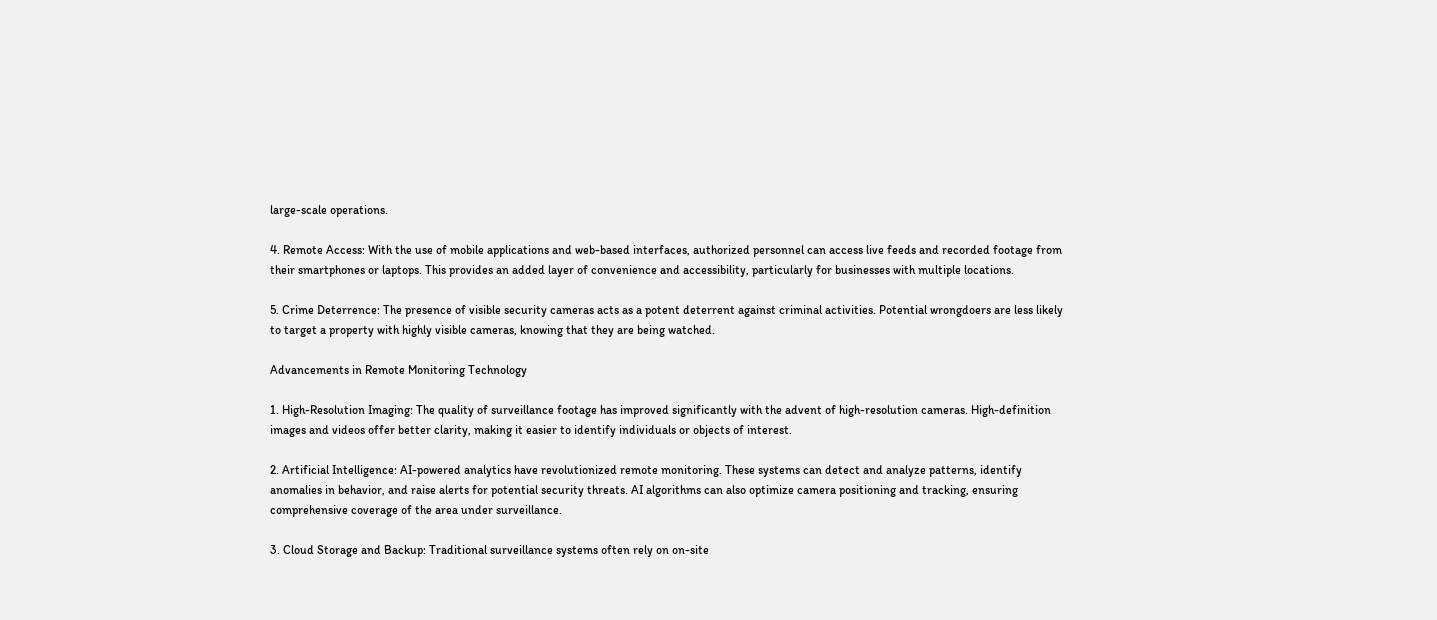large-scale operations.

4. Remote Access: With the use of mobile applications and web-based interfaces, authorized personnel can access live feeds and recorded footage from their smartphones or laptops. This provides an added layer of convenience and accessibility, particularly for businesses with multiple locations.

5. Crime Deterrence: The presence of visible security cameras acts as a potent deterrent against criminal activities. Potential wrongdoers are less likely to target a property with highly visible cameras, knowing that they are being watched.

Advancements in Remote Monitoring Technology

1. High-Resolution Imaging: The quality of surveillance footage has improved significantly with the advent of high-resolution cameras. High-definition images and videos offer better clarity, making it easier to identify individuals or objects of interest.

2. Artificial Intelligence: AI-powered analytics have revolutionized remote monitoring. These systems can detect and analyze patterns, identify anomalies in behavior, and raise alerts for potential security threats. AI algorithms can also optimize camera positioning and tracking, ensuring comprehensive coverage of the area under surveillance.

3. Cloud Storage and Backup: Traditional surveillance systems often rely on on-site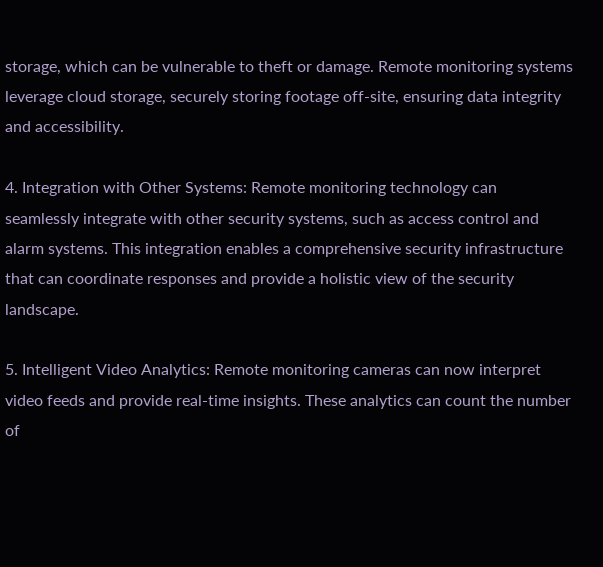storage, which can be vulnerable to theft or damage. Remote monitoring systems leverage cloud storage, securely storing footage off-site, ensuring data integrity and accessibility.

4. Integration with Other Systems: Remote monitoring technology can seamlessly integrate with other security systems, such as access control and alarm systems. This integration enables a comprehensive security infrastructure that can coordinate responses and provide a holistic view of the security landscape.

5. Intelligent Video Analytics: Remote monitoring cameras can now interpret video feeds and provide real-time insights. These analytics can count the number of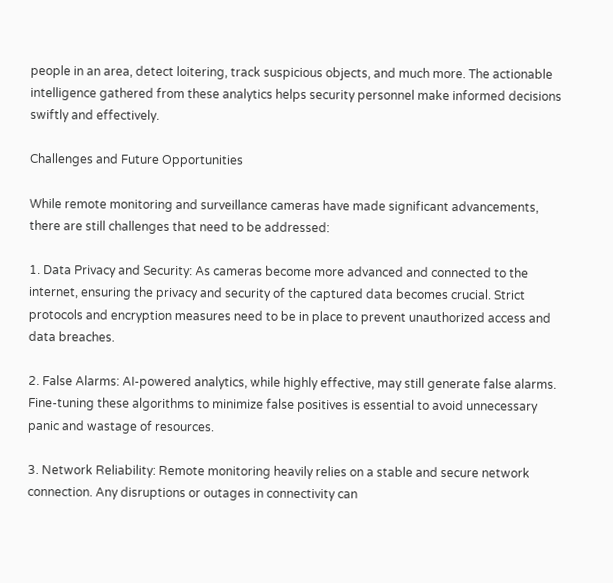people in an area, detect loitering, track suspicious objects, and much more. The actionable intelligence gathered from these analytics helps security personnel make informed decisions swiftly and effectively.

Challenges and Future Opportunities

While remote monitoring and surveillance cameras have made significant advancements, there are still challenges that need to be addressed:

1. Data Privacy and Security: As cameras become more advanced and connected to the internet, ensuring the privacy and security of the captured data becomes crucial. Strict protocols and encryption measures need to be in place to prevent unauthorized access and data breaches.

2. False Alarms: AI-powered analytics, while highly effective, may still generate false alarms. Fine-tuning these algorithms to minimize false positives is essential to avoid unnecessary panic and wastage of resources.

3. Network Reliability: Remote monitoring heavily relies on a stable and secure network connection. Any disruptions or outages in connectivity can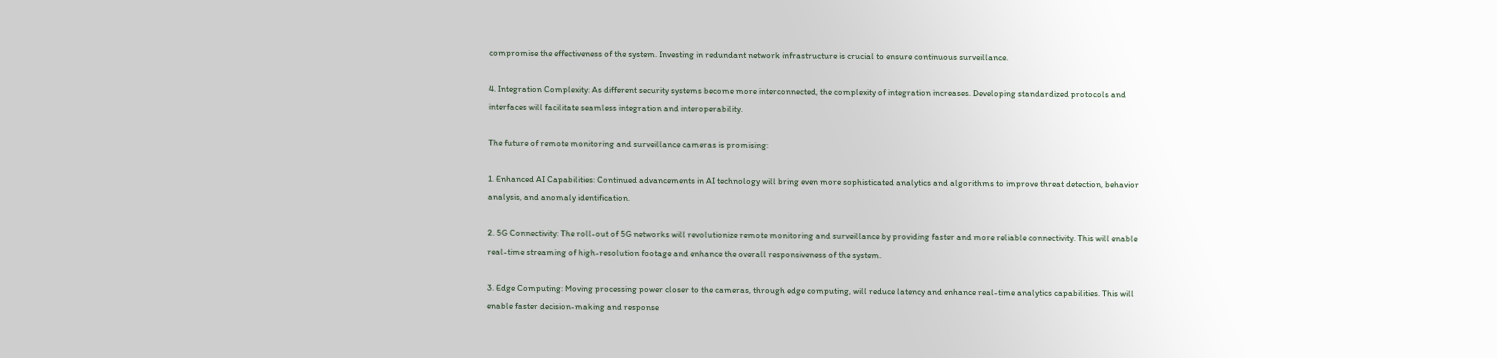compromise the effectiveness of the system. Investing in redundant network infrastructure is crucial to ensure continuous surveillance.

4. Integration Complexity: As different security systems become more interconnected, the complexity of integration increases. Developing standardized protocols and interfaces will facilitate seamless integration and interoperability.

The future of remote monitoring and surveillance cameras is promising:

1. Enhanced AI Capabilities: Continued advancements in AI technology will bring even more sophisticated analytics and algorithms to improve threat detection, behavior analysis, and anomaly identification.

2. 5G Connectivity: The roll-out of 5G networks will revolutionize remote monitoring and surveillance by providing faster and more reliable connectivity. This will enable real-time streaming of high-resolution footage and enhance the overall responsiveness of the system.

3. Edge Computing: Moving processing power closer to the cameras, through edge computing, will reduce latency and enhance real-time analytics capabilities. This will enable faster decision-making and response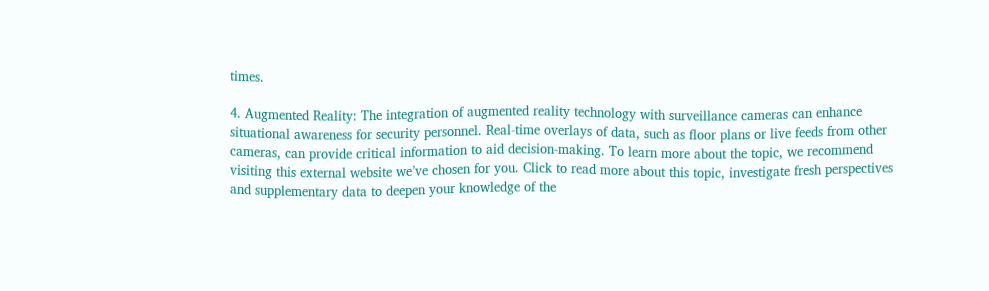times.

4. Augmented Reality: The integration of augmented reality technology with surveillance cameras can enhance situational awareness for security personnel. Real-time overlays of data, such as floor plans or live feeds from other cameras, can provide critical information to aid decision-making. To learn more about the topic, we recommend visiting this external website we’ve chosen for you. Click to read more about this topic, investigate fresh perspectives and supplementary data to deepen your knowledge of the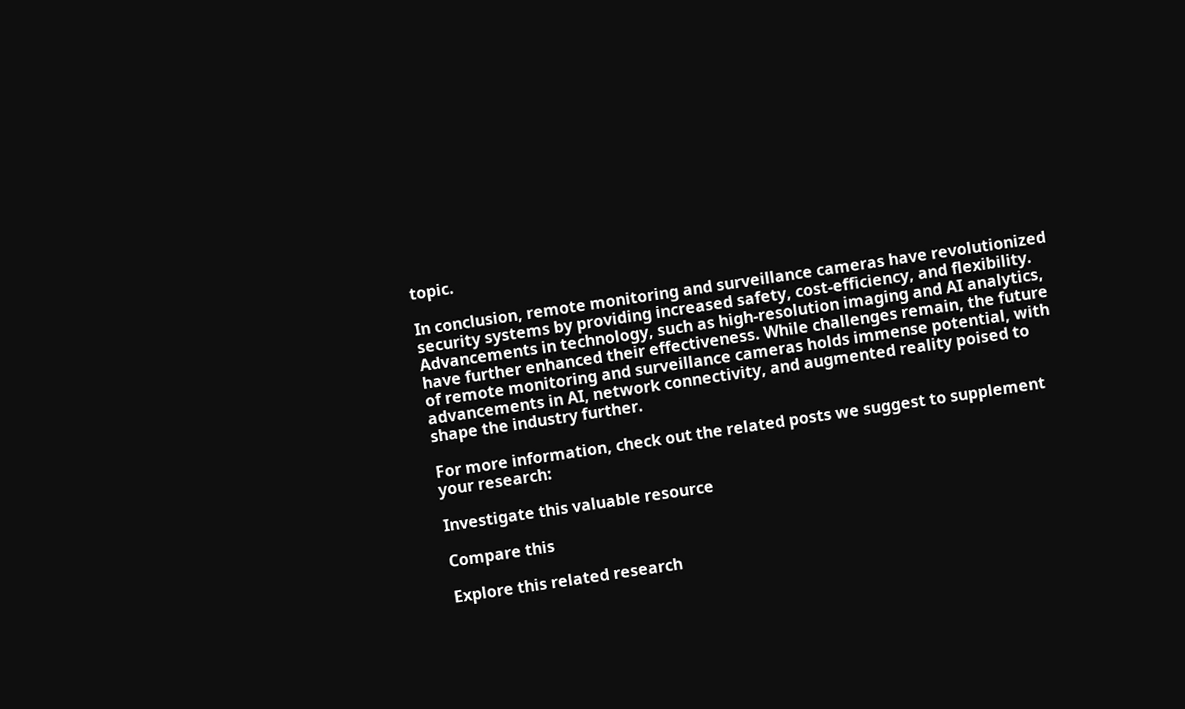topic.

In conclusion, remote monitoring and surveillance cameras have revolutionized security systems by providing increased safety, cost-efficiency, and flexibility. Advancements in technology, such as high-resolution imaging and AI analytics, have further enhanced their effectiveness. While challenges remain, the future of remote monitoring and surveillance cameras holds immense potential, with advancements in AI, network connectivity, and augmented reality poised to shape the industry further.

For more information, check out the related posts we suggest to supplement your research:

Investigate this valuable resource

Compare this

Explore this related research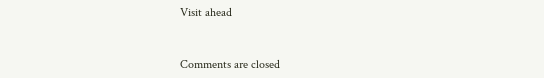Visit ahead



Comments are closed